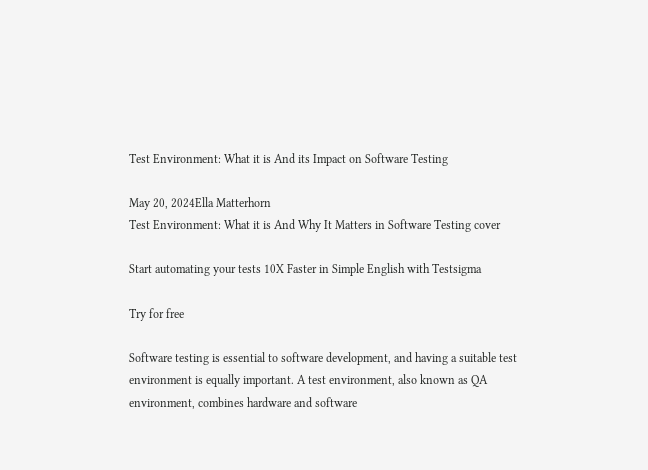Test Environment: What it is And its Impact on Software Testing

May 20, 2024Ella Matterhorn
Test Environment: What it is And Why It Matters in Software Testing cover

Start automating your tests 10X Faster in Simple English with Testsigma

Try for free

Software testing is essential to software development, and having a suitable test environment is equally important. A test environment, also known as QA environment, combines hardware and software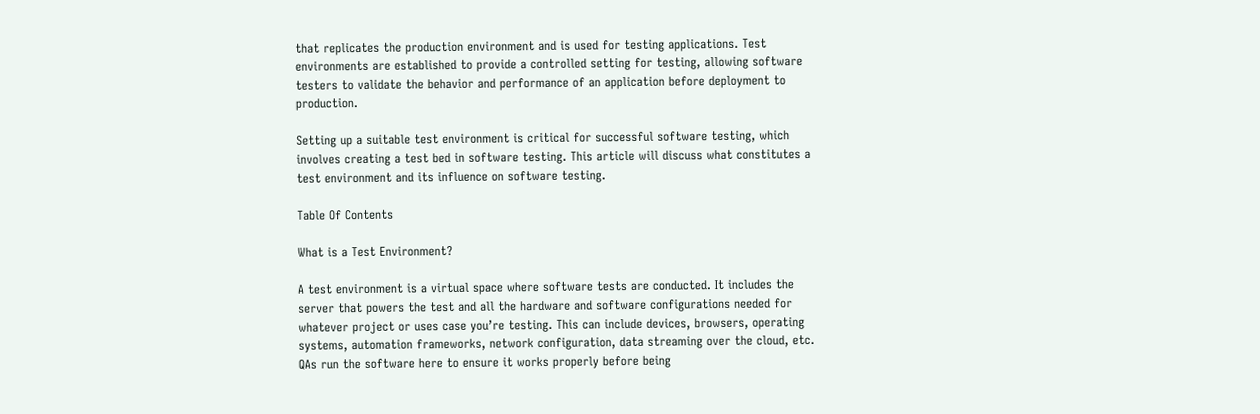that replicates the production environment and is used for testing applications. Test environments are established to provide a controlled setting for testing, allowing software testers to validate the behavior and performance of an application before deployment to production.

Setting up a suitable test environment is critical for successful software testing, which involves creating a test bed in software testing. This article will discuss what constitutes a test environment and its influence on software testing.

Table Of Contents

What is a Test Environment?

A test environment is a virtual space where software tests are conducted. It includes the server that powers the test and all the hardware and software configurations needed for whatever project or uses case you’re testing. This can include devices, browsers, operating systems, automation frameworks, network configuration, data streaming over the cloud, etc. QAs run the software here to ensure it works properly before being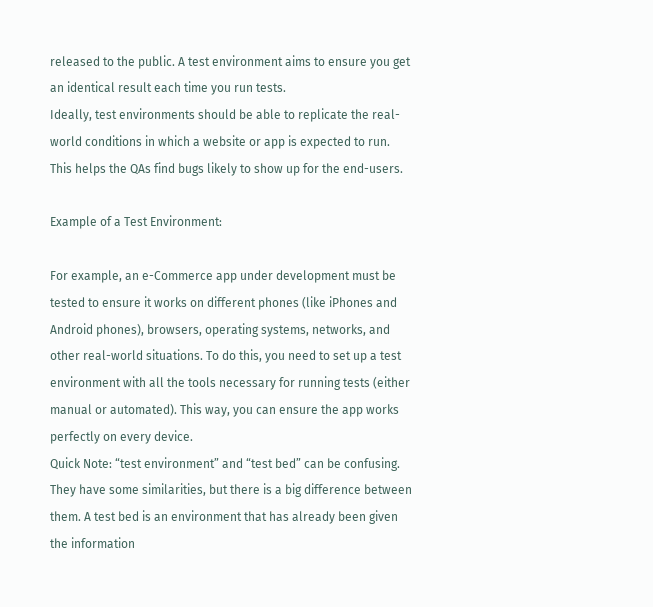released to the public. A test environment aims to ensure you get an identical result each time you run tests.
Ideally, test environments should be able to replicate the real-world conditions in which a website or app is expected to run. This helps the QAs find bugs likely to show up for the end-users.

Example of a Test Environment:

For example, an e-Commerce app under development must be tested to ensure it works on different phones (like iPhones and Android phones), browsers, operating systems, networks, and other real-world situations. To do this, you need to set up a test environment with all the tools necessary for running tests (either manual or automated). This way, you can ensure the app works perfectly on every device.
Quick Note: “test environment” and “test bed” can be confusing. They have some similarities, but there is a big difference between them. A test bed is an environment that has already been given the information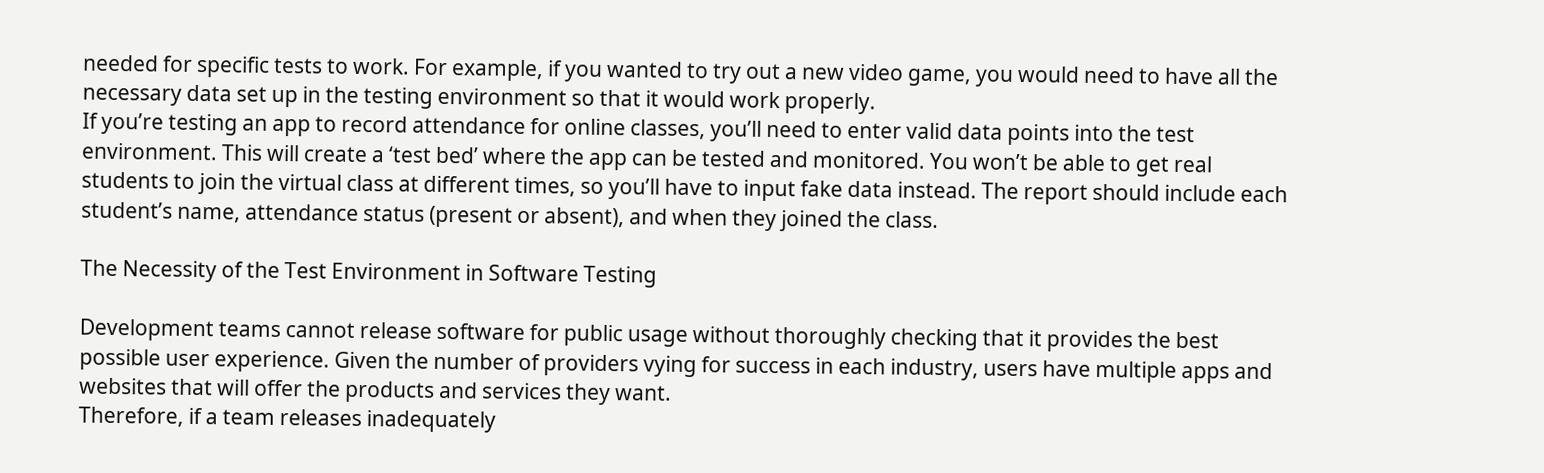needed for specific tests to work. For example, if you wanted to try out a new video game, you would need to have all the necessary data set up in the testing environment so that it would work properly.
If you’re testing an app to record attendance for online classes, you’ll need to enter valid data points into the test environment. This will create a ‘test bed’ where the app can be tested and monitored. You won’t be able to get real students to join the virtual class at different times, so you’ll have to input fake data instead. The report should include each student’s name, attendance status (present or absent), and when they joined the class.

The Necessity of the Test Environment in Software Testing

Development teams cannot release software for public usage without thoroughly checking that it provides the best possible user experience. Given the number of providers vying for success in each industry, users have multiple apps and websites that will offer the products and services they want.
Therefore, if a team releases inadequately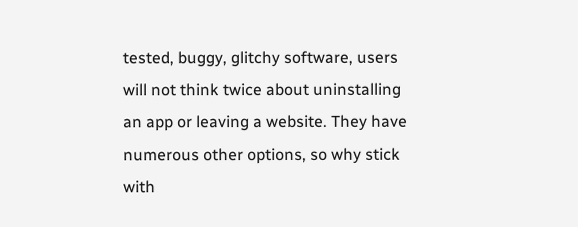tested, buggy, glitchy software, users will not think twice about uninstalling an app or leaving a website. They have numerous other options, so why stick with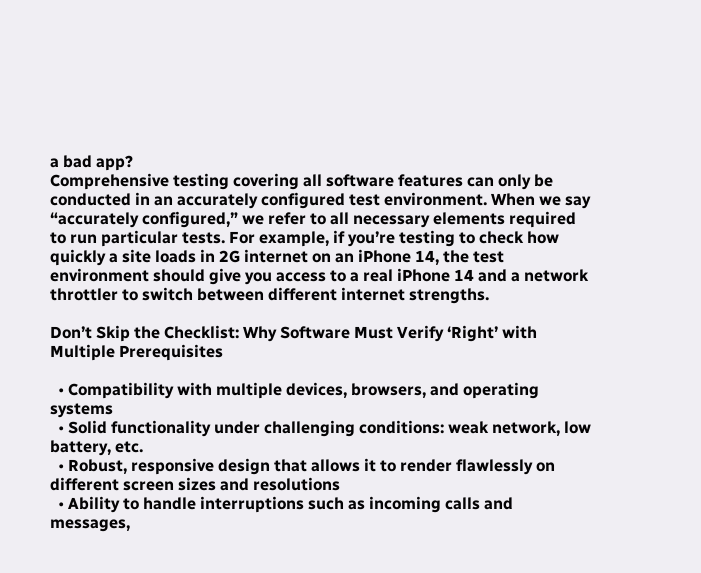a bad app?
Comprehensive testing covering all software features can only be conducted in an accurately configured test environment. When we say “accurately configured,” we refer to all necessary elements required to run particular tests. For example, if you’re testing to check how quickly a site loads in 2G internet on an iPhone 14, the test environment should give you access to a real iPhone 14 and a network throttler to switch between different internet strengths.

Don’t Skip the Checklist: Why Software Must Verify ‘Right’ with Multiple Prerequisites

  • Compatibility with multiple devices, browsers, and operating systems
  • Solid functionality under challenging conditions: weak network, low battery, etc.
  • Robust, responsive design that allows it to render flawlessly on different screen sizes and resolutions
  • Ability to handle interruptions such as incoming calls and messages,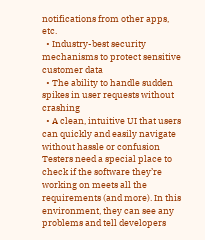notifications from other apps, etc.
  • Industry-best security mechanisms to protect sensitive customer data
  • The ability to handle sudden spikes in user requests without crashing
  • A clean, intuitive UI that users can quickly and easily navigate without hassle or confusion
Testers need a special place to check if the software they’re working on meets all the requirements (and more). In this environment, they can see any problems and tell developers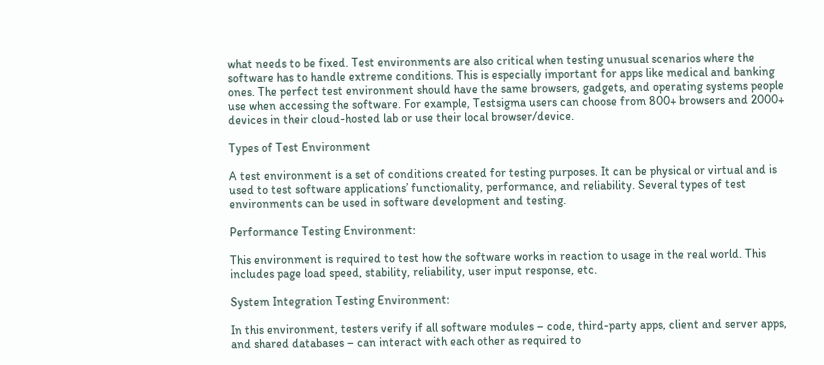what needs to be fixed. Test environments are also critical when testing unusual scenarios where the software has to handle extreme conditions. This is especially important for apps like medical and banking ones. The perfect test environment should have the same browsers, gadgets, and operating systems people use when accessing the software. For example, Testsigma users can choose from 800+ browsers and 2000+ devices in their cloud-hosted lab or use their local browser/device.

Types of Test Environment

A test environment is a set of conditions created for testing purposes. It can be physical or virtual and is used to test software applications’ functionality, performance, and reliability. Several types of test environments can be used in software development and testing.

Performance Testing Environment:

This environment is required to test how the software works in reaction to usage in the real world. This includes page load speed, stability, reliability, user input response, etc.

System Integration Testing Environment:

In this environment, testers verify if all software modules – code, third-party apps, client and server apps, and shared databases – can interact with each other as required to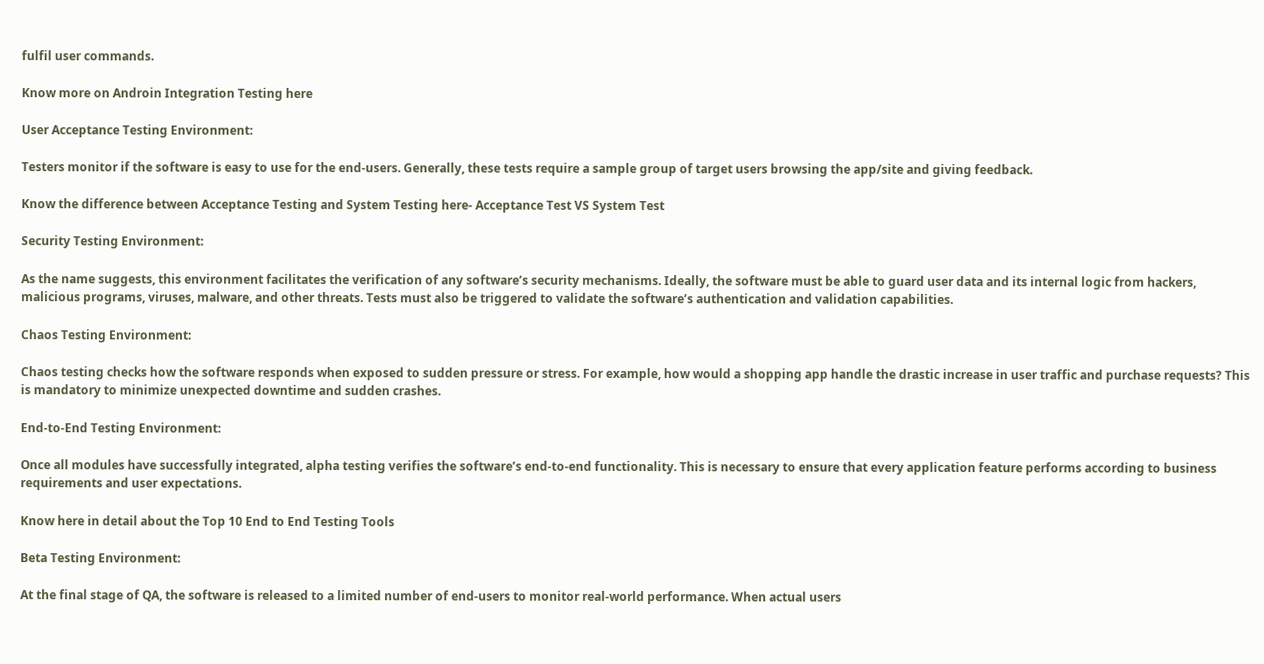fulfil user commands.

Know more on Androin Integration Testing here

User Acceptance Testing Environment:

Testers monitor if the software is easy to use for the end-users. Generally, these tests require a sample group of target users browsing the app/site and giving feedback.

Know the difference between Acceptance Testing and System Testing here- Acceptance Test VS System Test

Security Testing Environment:

As the name suggests, this environment facilitates the verification of any software’s security mechanisms. Ideally, the software must be able to guard user data and its internal logic from hackers, malicious programs, viruses, malware, and other threats. Tests must also be triggered to validate the software’s authentication and validation capabilities.

Chaos Testing Environment:

Chaos testing checks how the software responds when exposed to sudden pressure or stress. For example, how would a shopping app handle the drastic increase in user traffic and purchase requests? This is mandatory to minimize unexpected downtime and sudden crashes.

End-to-End Testing Environment:

Once all modules have successfully integrated, alpha testing verifies the software’s end-to-end functionality. This is necessary to ensure that every application feature performs according to business requirements and user expectations.

Know here in detail about the Top 10 End to End Testing Tools

Beta Testing Environment:

At the final stage of QA, the software is released to a limited number of end-users to monitor real-world performance. When actual users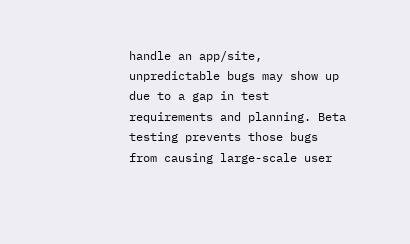handle an app/site, unpredictable bugs may show up due to a gap in test requirements and planning. Beta testing prevents those bugs from causing large-scale user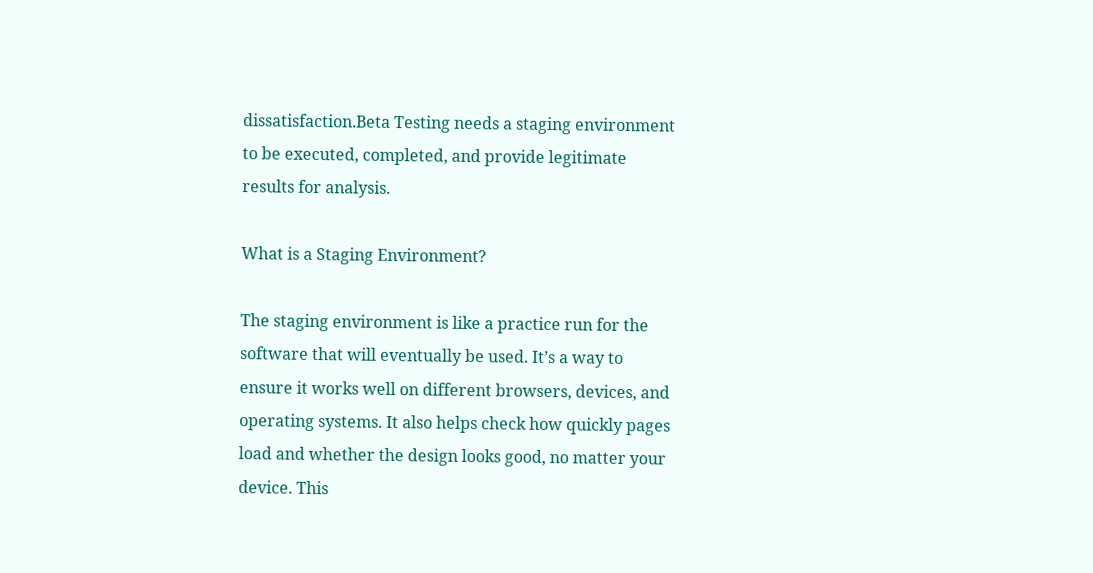dissatisfaction.Beta Testing needs a staging environment to be executed, completed, and provide legitimate results for analysis.

What is a Staging Environment?

The staging environment is like a practice run for the software that will eventually be used. It’s a way to ensure it works well on different browsers, devices, and operating systems. It also helps check how quickly pages load and whether the design looks good, no matter your device. This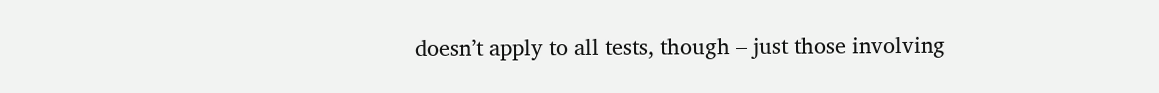doesn’t apply to all tests, though – just those involving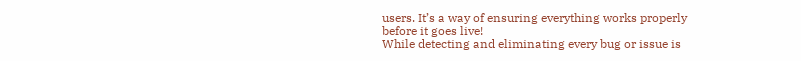users. It’s a way of ensuring everything works properly before it goes live!
While detecting and eliminating every bug or issue is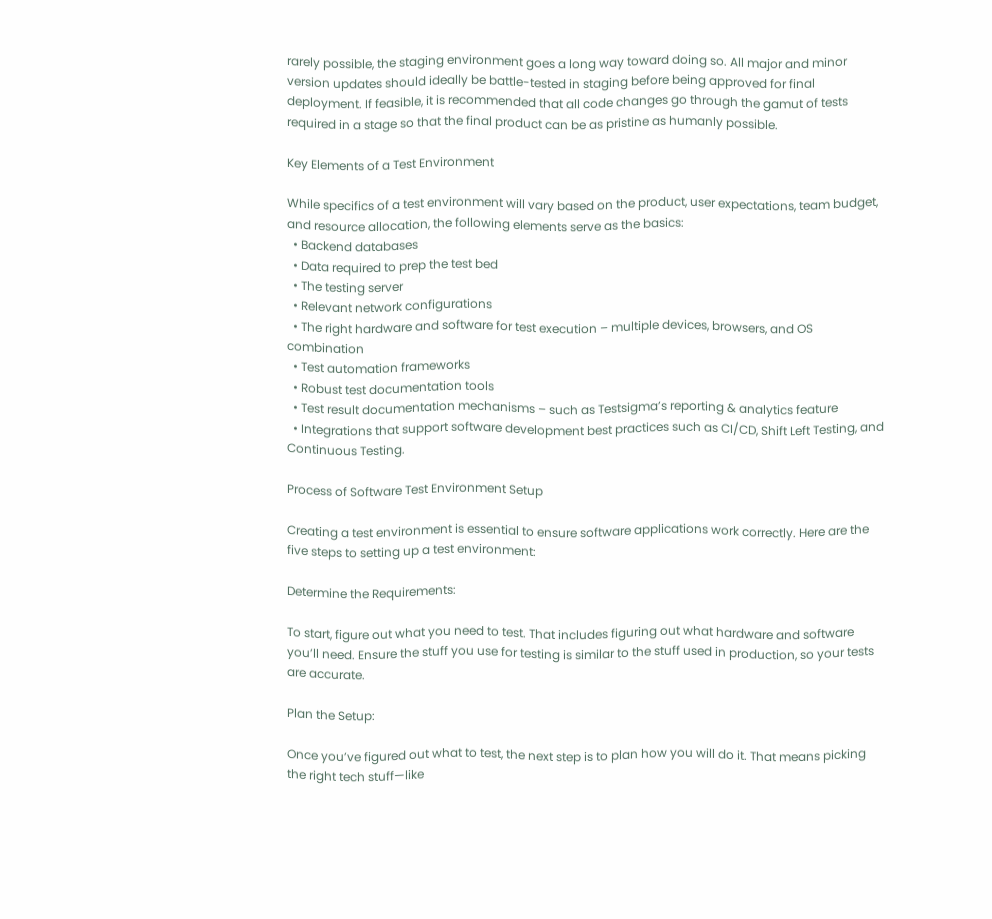rarely possible, the staging environment goes a long way toward doing so. All major and minor version updates should ideally be battle-tested in staging before being approved for final deployment. If feasible, it is recommended that all code changes go through the gamut of tests required in a stage so that the final product can be as pristine as humanly possible.

Key Elements of a Test Environment

While specifics of a test environment will vary based on the product, user expectations, team budget, and resource allocation, the following elements serve as the basics:
  • Backend databases
  • Data required to prep the test bed
  • The testing server
  • Relevant network configurations
  • The right hardware and software for test execution – multiple devices, browsers, and OS combination
  • Test automation frameworks
  • Robust test documentation tools
  • Test result documentation mechanisms – such as Testsigma’s reporting & analytics feature
  • Integrations that support software development best practices such as CI/CD, Shift Left Testing, and Continuous Testing.

Process of Software Test Environment Setup

Creating a test environment is essential to ensure software applications work correctly. Here are the five steps to setting up a test environment:

Determine the Requirements:

To start, figure out what you need to test. That includes figuring out what hardware and software you’ll need. Ensure the stuff you use for testing is similar to the stuff used in production, so your tests are accurate.

Plan the Setup:

Once you’ve figured out what to test, the next step is to plan how you will do it. That means picking the right tech stuff—like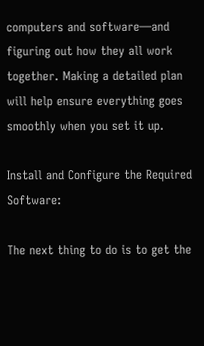computers and software—and figuring out how they all work together. Making a detailed plan will help ensure everything goes smoothly when you set it up.

Install and Configure the Required Software:

The next thing to do is to get the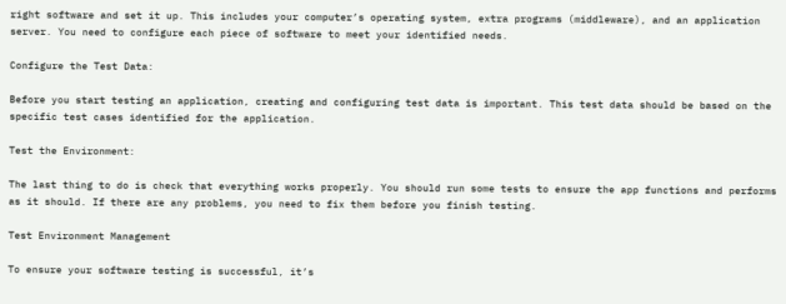right software and set it up. This includes your computer’s operating system, extra programs (middleware), and an application server. You need to configure each piece of software to meet your identified needs.

Configure the Test Data:

Before you start testing an application, creating and configuring test data is important. This test data should be based on the specific test cases identified for the application.

Test the Environment:

The last thing to do is check that everything works properly. You should run some tests to ensure the app functions and performs as it should. If there are any problems, you need to fix them before you finish testing.

Test Environment Management

To ensure your software testing is successful, it’s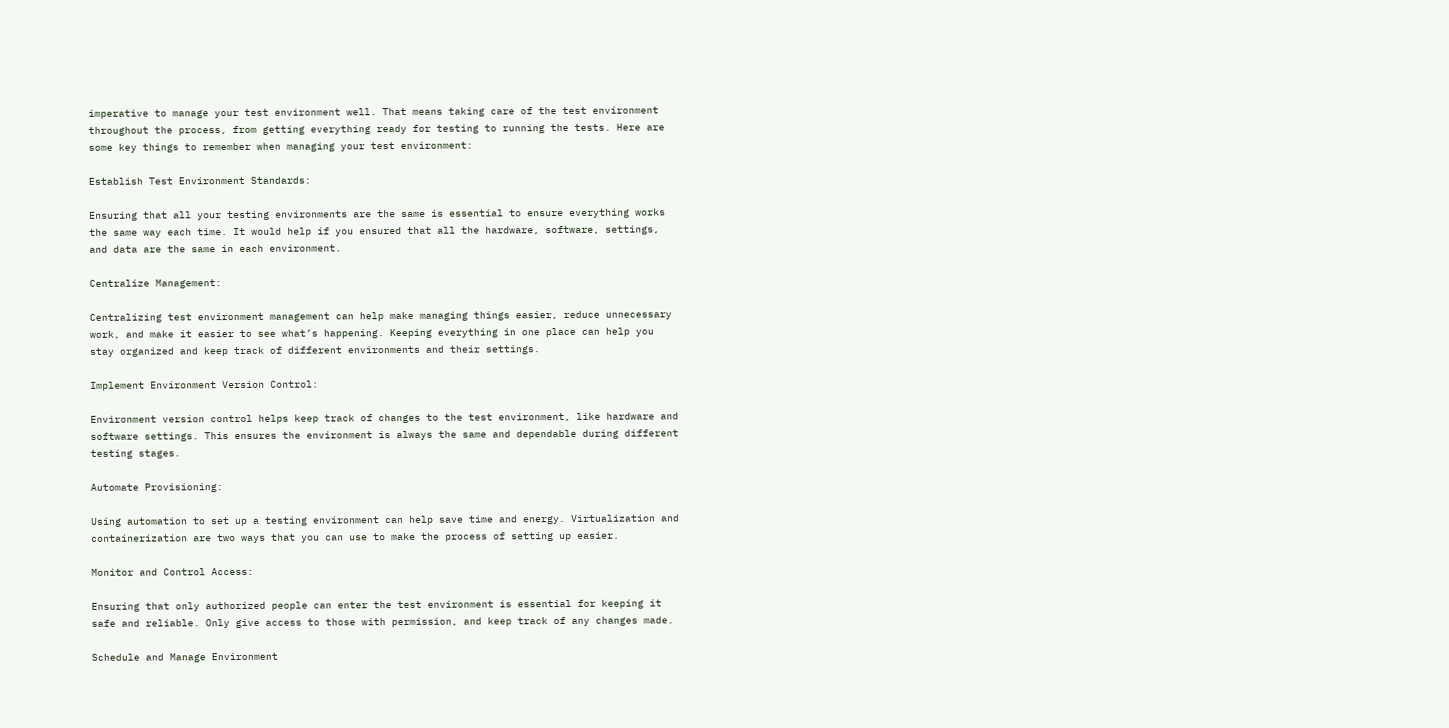imperative to manage your test environment well. That means taking care of the test environment throughout the process, from getting everything ready for testing to running the tests. Here are some key things to remember when managing your test environment:

Establish Test Environment Standards:

Ensuring that all your testing environments are the same is essential to ensure everything works the same way each time. It would help if you ensured that all the hardware, software, settings, and data are the same in each environment.

Centralize Management:

Centralizing test environment management can help make managing things easier, reduce unnecessary work, and make it easier to see what’s happening. Keeping everything in one place can help you stay organized and keep track of different environments and their settings.

Implement Environment Version Control:

Environment version control helps keep track of changes to the test environment, like hardware and software settings. This ensures the environment is always the same and dependable during different testing stages.

Automate Provisioning:

Using automation to set up a testing environment can help save time and energy. Virtualization and containerization are two ways that you can use to make the process of setting up easier.

Monitor and Control Access:

Ensuring that only authorized people can enter the test environment is essential for keeping it safe and reliable. Only give access to those with permission, and keep track of any changes made.

Schedule and Manage Environment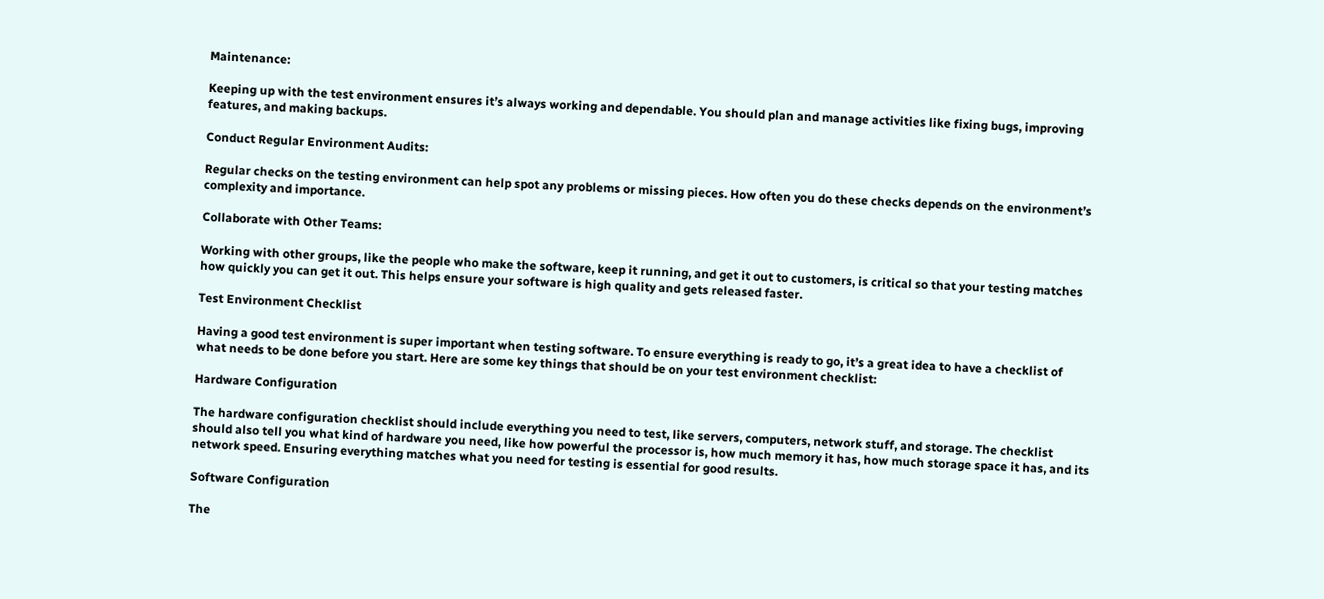Maintenance:

Keeping up with the test environment ensures it’s always working and dependable. You should plan and manage activities like fixing bugs, improving features, and making backups.

Conduct Regular Environment Audits:

Regular checks on the testing environment can help spot any problems or missing pieces. How often you do these checks depends on the environment’s complexity and importance.

Collaborate with Other Teams:

Working with other groups, like the people who make the software, keep it running, and get it out to customers, is critical so that your testing matches how quickly you can get it out. This helps ensure your software is high quality and gets released faster.

Test Environment Checklist

Having a good test environment is super important when testing software. To ensure everything is ready to go, it’s a great idea to have a checklist of what needs to be done before you start. Here are some key things that should be on your test environment checklist:

Hardware Configuration

The hardware configuration checklist should include everything you need to test, like servers, computers, network stuff, and storage. The checklist should also tell you what kind of hardware you need, like how powerful the processor is, how much memory it has, how much storage space it has, and its network speed. Ensuring everything matches what you need for testing is essential for good results.

Software Configuration

The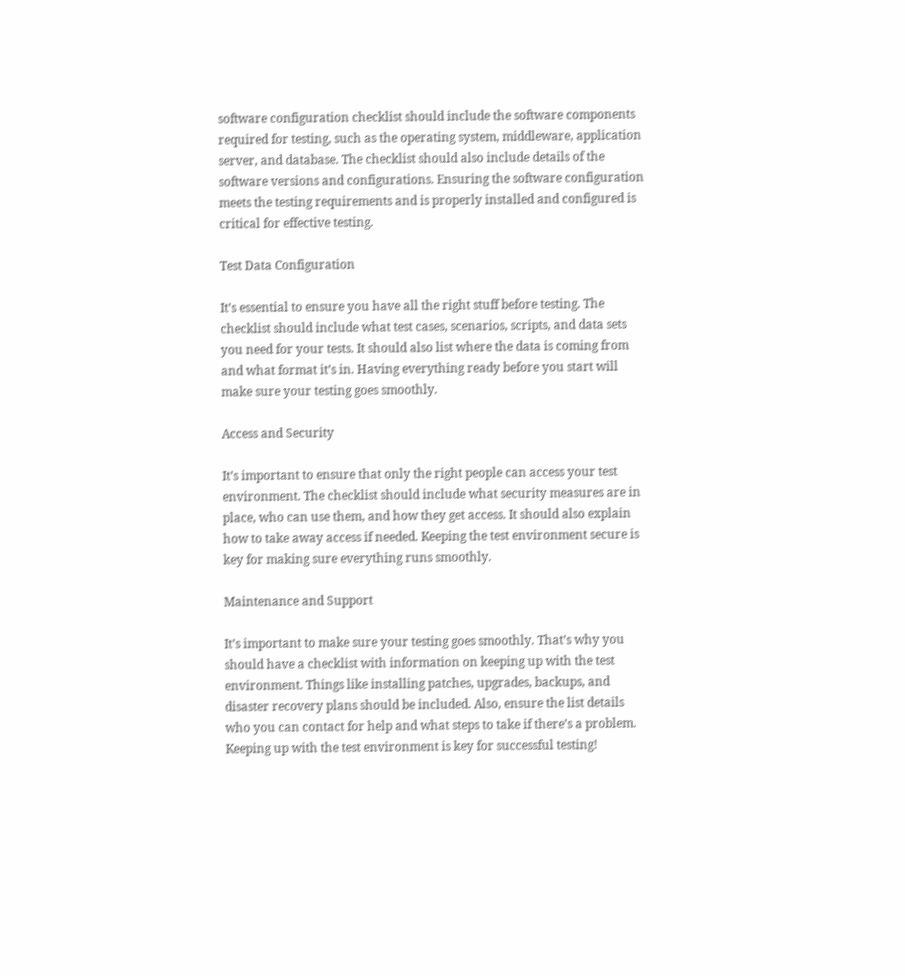software configuration checklist should include the software components required for testing, such as the operating system, middleware, application server, and database. The checklist should also include details of the software versions and configurations. Ensuring the software configuration meets the testing requirements and is properly installed and configured is critical for effective testing.

Test Data Configuration

It’s essential to ensure you have all the right stuff before testing. The checklist should include what test cases, scenarios, scripts, and data sets you need for your tests. It should also list where the data is coming from and what format it’s in. Having everything ready before you start will make sure your testing goes smoothly.

Access and Security

It’s important to ensure that only the right people can access your test environment. The checklist should include what security measures are in place, who can use them, and how they get access. It should also explain how to take away access if needed. Keeping the test environment secure is key for making sure everything runs smoothly.

Maintenance and Support

It’s important to make sure your testing goes smoothly. That’s why you should have a checklist with information on keeping up with the test environment. Things like installing patches, upgrades, backups, and disaster recovery plans should be included. Also, ensure the list details who you can contact for help and what steps to take if there’s a problem. Keeping up with the test environment is key for successful testing!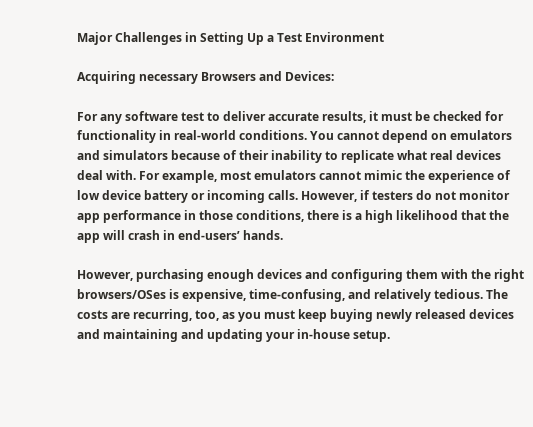Major Challenges in Setting Up a Test Environment

Acquiring necessary Browsers and Devices:

For any software test to deliver accurate results, it must be checked for functionality in real-world conditions. You cannot depend on emulators and simulators because of their inability to replicate what real devices deal with. For example, most emulators cannot mimic the experience of low device battery or incoming calls. However, if testers do not monitor app performance in those conditions, there is a high likelihood that the app will crash in end-users’ hands.

However, purchasing enough devices and configuring them with the right browsers/OSes is expensive, time-confusing, and relatively tedious. The costs are recurring, too, as you must keep buying newly released devices and maintaining and updating your in-house setup.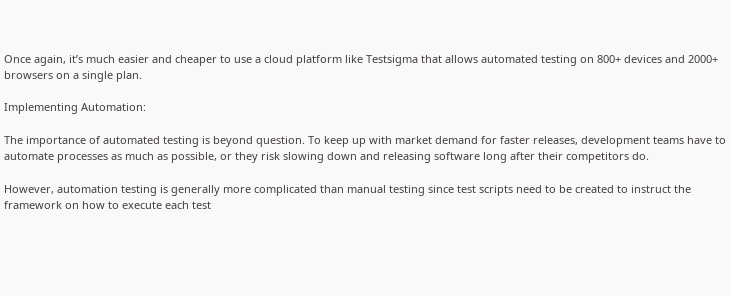Once again, it’s much easier and cheaper to use a cloud platform like Testsigma that allows automated testing on 800+ devices and 2000+ browsers on a single plan.

Implementing Automation:

The importance of automated testing is beyond question. To keep up with market demand for faster releases, development teams have to automate processes as much as possible, or they risk slowing down and releasing software long after their competitors do.

However, automation testing is generally more complicated than manual testing since test scripts need to be created to instruct the framework on how to execute each test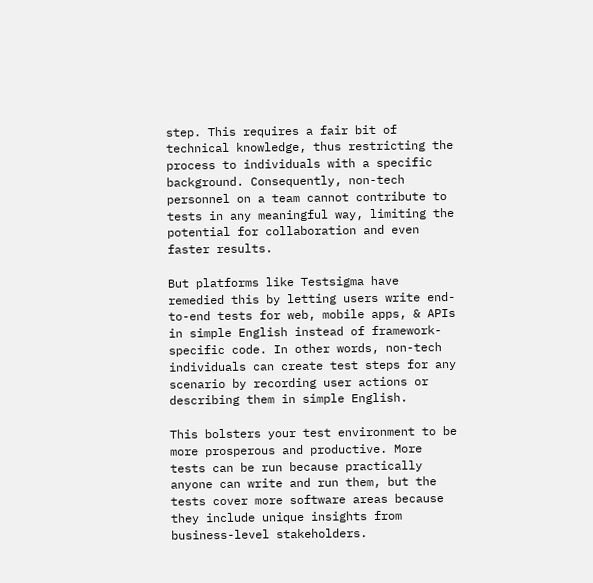step. This requires a fair bit of technical knowledge, thus restricting the process to individuals with a specific background. Consequently, non-tech personnel on a team cannot contribute to tests in any meaningful way, limiting the potential for collaboration and even faster results.

But platforms like Testsigma have remedied this by letting users write end-to-end tests for web, mobile apps, & APIs in simple English instead of framework-specific code. In other words, non-tech individuals can create test steps for any scenario by recording user actions or describing them in simple English.

This bolsters your test environment to be more prosperous and productive. More tests can be run because practically anyone can write and run them, but the tests cover more software areas because they include unique insights from business-level stakeholders.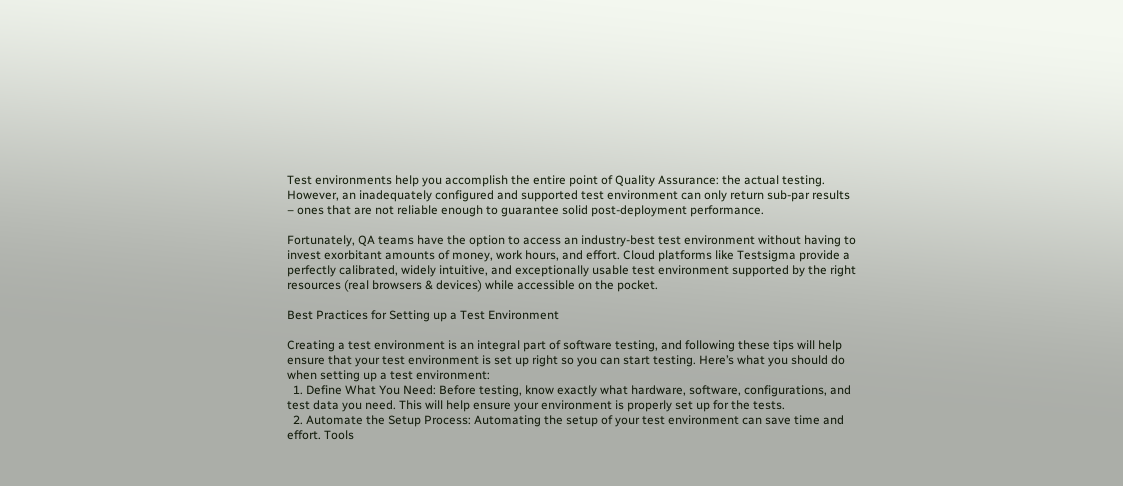Test environments help you accomplish the entire point of Quality Assurance: the actual testing. However, an inadequately configured and supported test environment can only return sub-par results – ones that are not reliable enough to guarantee solid post-deployment performance.

Fortunately, QA teams have the option to access an industry-best test environment without having to invest exorbitant amounts of money, work hours, and effort. Cloud platforms like Testsigma provide a perfectly calibrated, widely intuitive, and exceptionally usable test environment supported by the right resources (real browsers & devices) while accessible on the pocket.

Best Practices for Setting up a Test Environment

Creating a test environment is an integral part of software testing, and following these tips will help ensure that your test environment is set up right so you can start testing. Here’s what you should do when setting up a test environment:
  1. Define What You Need: Before testing, know exactly what hardware, software, configurations, and test data you need. This will help ensure your environment is properly set up for the tests.
  2. Automate the Setup Process: Automating the setup of your test environment can save time and effort. Tools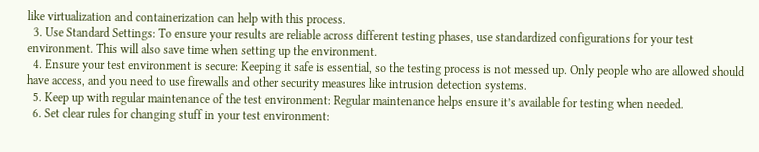like virtualization and containerization can help with this process.
  3. Use Standard Settings: To ensure your results are reliable across different testing phases, use standardized configurations for your test environment. This will also save time when setting up the environment.
  4. Ensure your test environment is secure: Keeping it safe is essential, so the testing process is not messed up. Only people who are allowed should have access, and you need to use firewalls and other security measures like intrusion detection systems.
  5. Keep up with regular maintenance of the test environment: Regular maintenance helps ensure it’s available for testing when needed.
  6. Set clear rules for changing stuff in your test environment: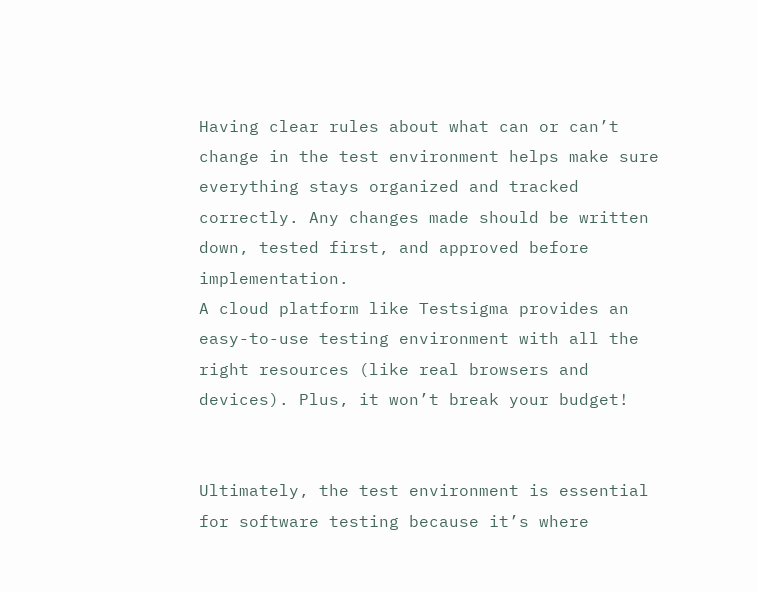Having clear rules about what can or can’t change in the test environment helps make sure everything stays organized and tracked correctly. Any changes made should be written down, tested first, and approved before implementation.
A cloud platform like Testsigma provides an easy-to-use testing environment with all the right resources (like real browsers and devices). Plus, it won’t break your budget!


Ultimately, the test environment is essential for software testing because it’s where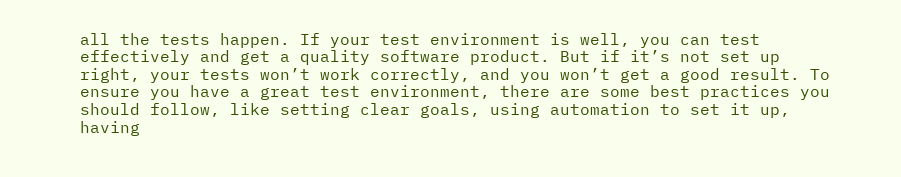all the tests happen. If your test environment is well, you can test effectively and get a quality software product. But if it’s not set up right, your tests won’t work correctly, and you won’t get a good result. To ensure you have a great test environment, there are some best practices you should follow, like setting clear goals, using automation to set it up, having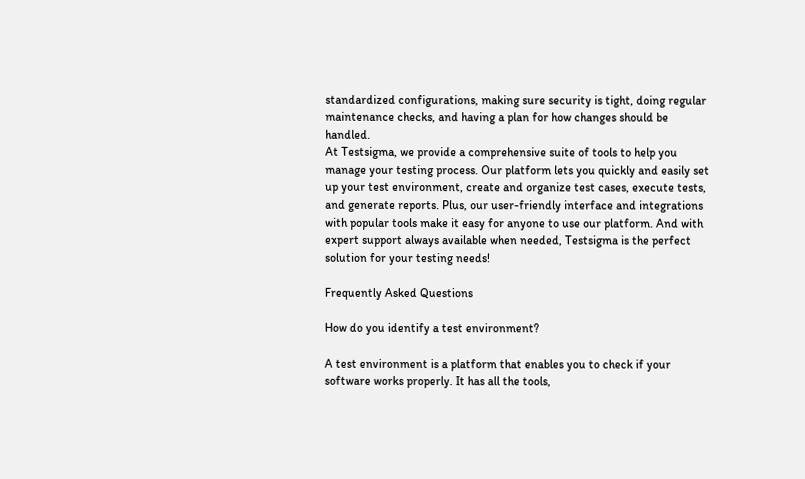standardized configurations, making sure security is tight, doing regular maintenance checks, and having a plan for how changes should be handled.
At Testsigma, we provide a comprehensive suite of tools to help you manage your testing process. Our platform lets you quickly and easily set up your test environment, create and organize test cases, execute tests, and generate reports. Plus, our user-friendly interface and integrations with popular tools make it easy for anyone to use our platform. And with expert support always available when needed, Testsigma is the perfect solution for your testing needs!

Frequently Asked Questions

How do you identify a test environment?

A test environment is a platform that enables you to check if your software works properly. It has all the tools,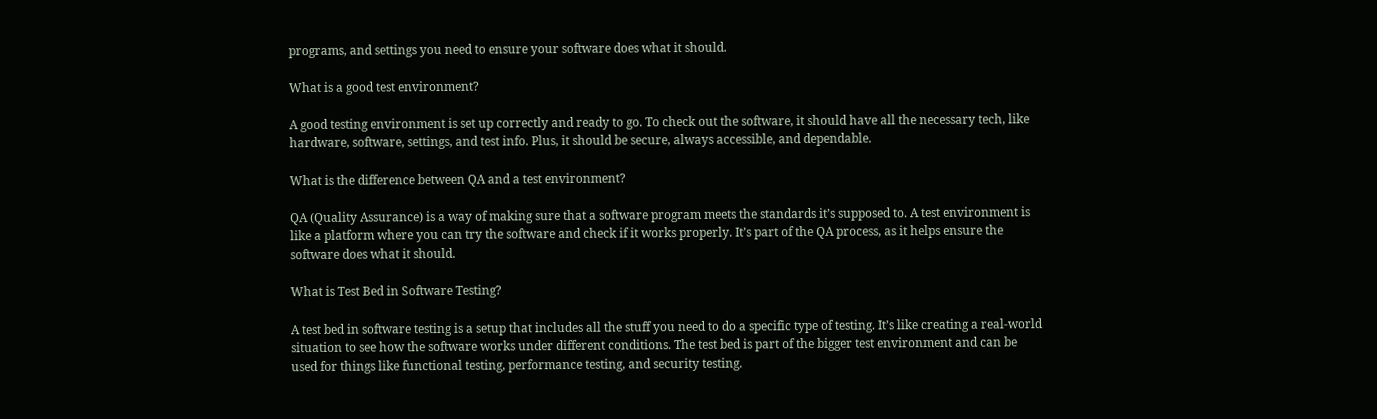programs, and settings you need to ensure your software does what it should.

What is a good test environment?

A good testing environment is set up correctly and ready to go. To check out the software, it should have all the necessary tech, like hardware, software, settings, and test info. Plus, it should be secure, always accessible, and dependable.

What is the difference between QA and a test environment?

QA (Quality Assurance) is a way of making sure that a software program meets the standards it’s supposed to. A test environment is like a platform where you can try the software and check if it works properly. It’s part of the QA process, as it helps ensure the software does what it should.

What is Test Bed in Software Testing?

A test bed in software testing is a setup that includes all the stuff you need to do a specific type of testing. It’s like creating a real-world situation to see how the software works under different conditions. The test bed is part of the bigger test environment and can be used for things like functional testing, performance testing, and security testing.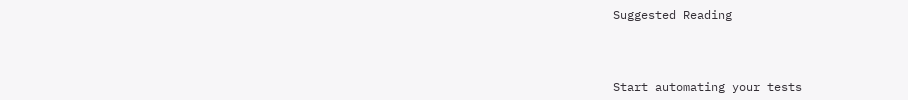Suggested Reading



Start automating your tests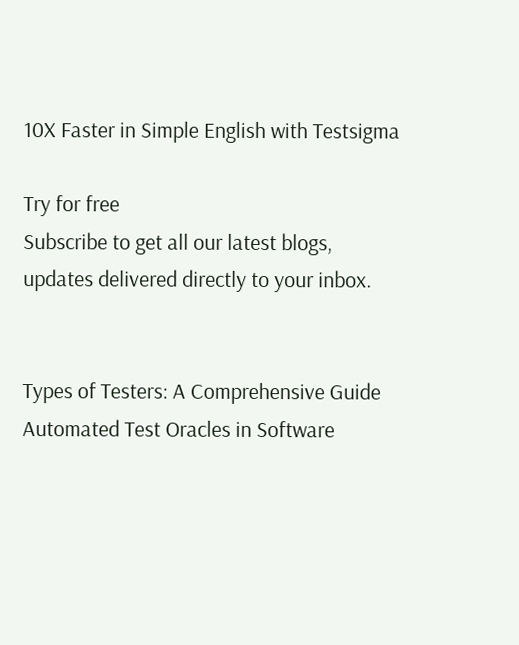10X Faster in Simple English with Testsigma

Try for free
Subscribe to get all our latest blogs, updates delivered directly to your inbox.


Types of Testers: A Comprehensive Guide
Automated Test Oracles in Software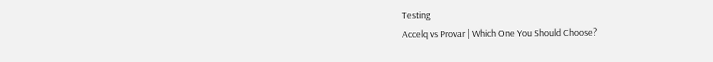Testing
Accelq vs Provar | Which One You Should Choose?